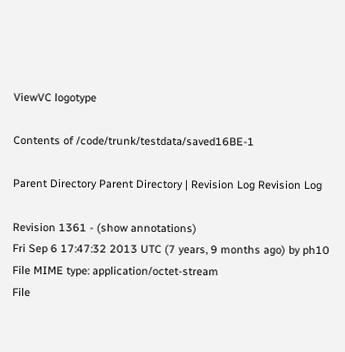ViewVC logotype

Contents of /code/trunk/testdata/saved16BE-1

Parent Directory Parent Directory | Revision Log Revision Log

Revision 1361 - (show annotations)
Fri Sep 6 17:47:32 2013 UTC (7 years, 9 months ago) by ph10
File MIME type: application/octet-stream
File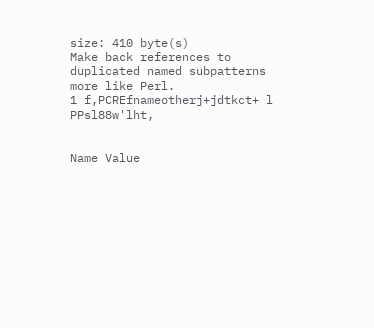size: 410 byte(s)
Make back references to duplicated named subpatterns more like Perl.
1 f,PCREfnameotherj+jdtkct+ l PPsl88w'lht,


Name Value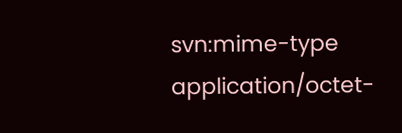svn:mime-type application/octet-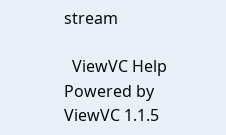stream

  ViewVC Help
Powered by ViewVC 1.1.5